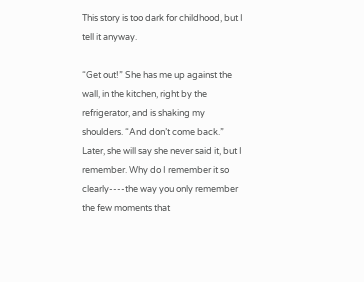This story is too dark for childhood, but I tell it anyway.

“Get out!” She has me up against the wall, in the kitchen, right by the refrigerator, and is shaking my shoulders. “And don’t come back.” Later, she will say she never said it, but I remember. Why do I remember it so clearly----the way you only remember the few moments that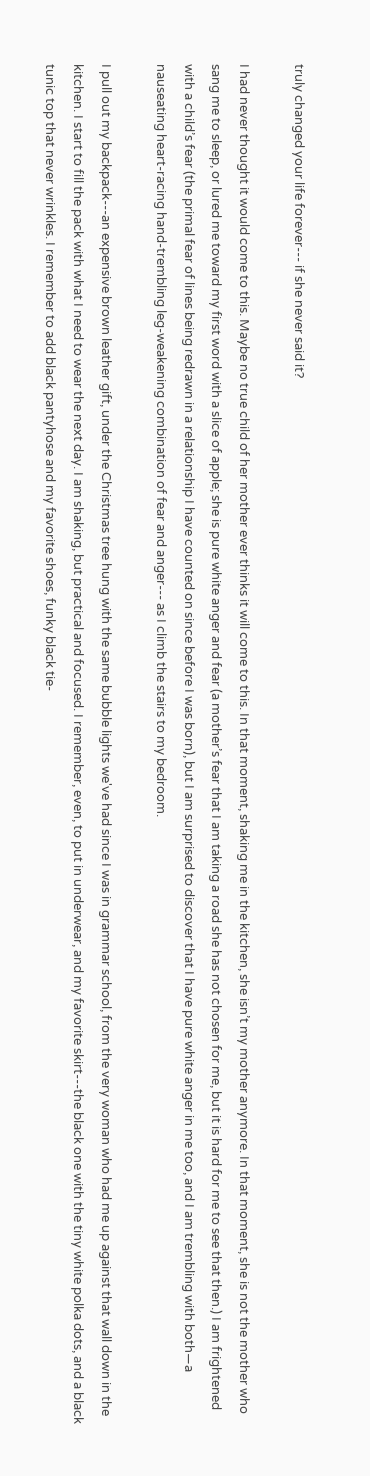truly changed your life forever--- if she never said it?

I had never thought it would come to this. Maybe no true child of her mother ever thinks it will come to this. In that moment, shaking me in the kitchen, she isn’t my mother anymore. In that moment, she is not the mother who sang me to sleep, or lured me toward my first word with a slice of apple; she is pure white anger and fear (a mother’s fear that I am taking a road she has not chosen for me, but it is hard for me to see that then.) I am frightened with a child’s fear (the primal fear of lines being redrawn in a relationship I have counted on since before I was born), but I am surprised to discover that I have pure white anger in me too, and I am trembling with both—a nauseating heart-racing hand-trembling leg-weakening combination of fear and anger--- as I climb the stairs to my bedroom.

I pull out my backpack---an expensive brown leather gift, under the Christmas tree hung with the same bubble lights we've had since I was in grammar school, from the very woman who had me up against that wall down in the kitchen. I start to fill the pack with what I need to wear the next day. I am shaking, but practical and focused. I remember, even, to put in underwear, and my favorite skirt---the black one with the tiny white polka dots, and a black tunic top that never wrinkles. I remember to add black pantyhose and my favorite shoes, funky black tie-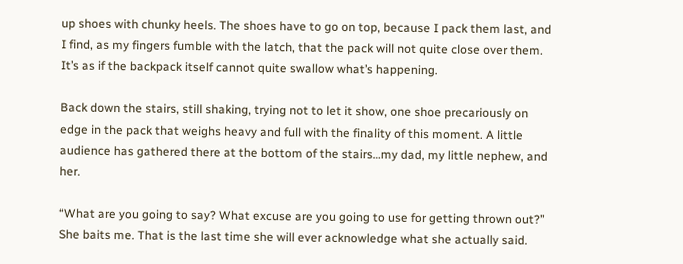up shoes with chunky heels. The shoes have to go on top, because I pack them last, and I find, as my fingers fumble with the latch, that the pack will not quite close over them. It’s as if the backpack itself cannot quite swallow what’s happening.

Back down the stairs, still shaking, trying not to let it show, one shoe precariously on edge in the pack that weighs heavy and full with the finality of this moment. A little audience has gathered there at the bottom of the stairs…my dad, my little nephew, and her.

“What are you going to say? What excuse are you going to use for getting thrown out?” She baits me. That is the last time she will ever acknowledge what she actually said.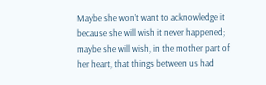Maybe she won’t want to acknowledge it because she will wish it never happened; maybe she will wish, in the mother part of her heart, that things between us had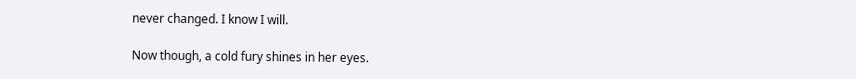never changed. I know I will.

Now though, a cold fury shines in her eyes.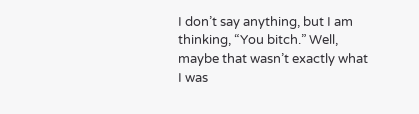I don’t say anything, but I am thinking, “You bitch.” Well, maybe that wasn’t exactly what I was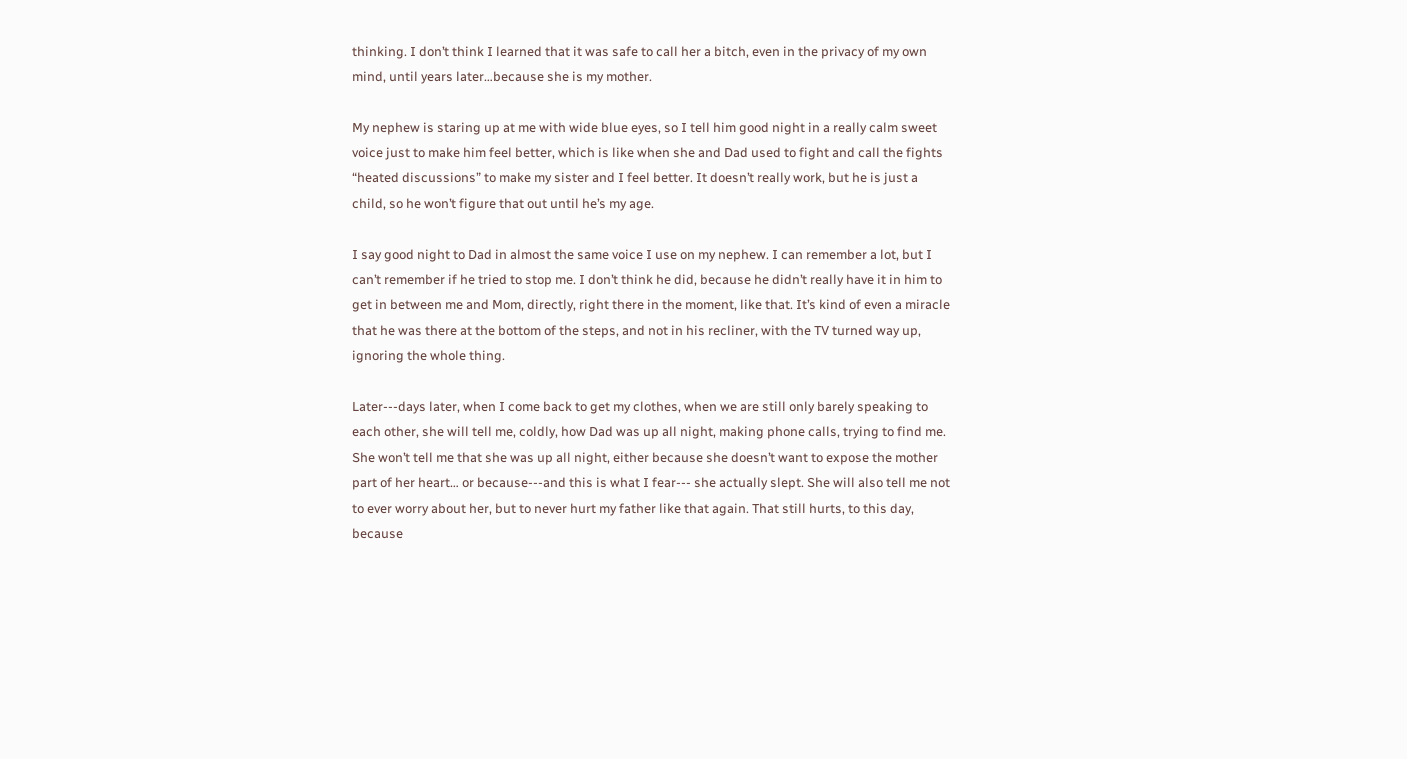thinking. I don’t think I learned that it was safe to call her a bitch, even in the privacy of my own mind, until years later…because she is my mother.

My nephew is staring up at me with wide blue eyes, so I tell him good night in a really calm sweet voice just to make him feel better, which is like when she and Dad used to fight and call the fights “heated discussions” to make my sister and I feel better. It doesn’t really work, but he is just a child, so he won’t figure that out until he’s my age.

I say good night to Dad in almost the same voice I use on my nephew. I can remember a lot, but I can’t remember if he tried to stop me. I don’t think he did, because he didn’t really have it in him to get in between me and Mom, directly, right there in the moment, like that. It’s kind of even a miracle that he was there at the bottom of the steps, and not in his recliner, with the TV turned way up, ignoring the whole thing.

Later---days later, when I come back to get my clothes, when we are still only barely speaking to each other, she will tell me, coldly, how Dad was up all night, making phone calls, trying to find me. She won’t tell me that she was up all night, either because she doesn’t want to expose the mother part of her heart… or because---and this is what I fear--- she actually slept. She will also tell me not to ever worry about her, but to never hurt my father like that again. That still hurts, to this day, because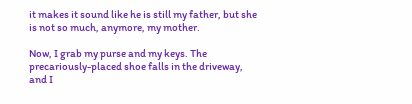it makes it sound like he is still my father, but she is not so much, anymore, my mother.

Now, I grab my purse and my keys. The precariously-placed shoe falls in the driveway, and I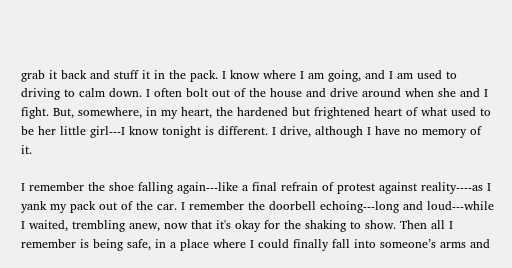grab it back and stuff it in the pack. I know where I am going, and I am used to driving to calm down. I often bolt out of the house and drive around when she and I fight. But, somewhere, in my heart, the hardened but frightened heart of what used to be her little girl---I know tonight is different. I drive, although I have no memory of it.

I remember the shoe falling again---like a final refrain of protest against reality----as I yank my pack out of the car. I remember the doorbell echoing---long and loud---while I waited, trembling anew, now that it's okay for the shaking to show. Then all I remember is being safe, in a place where I could finally fall into someone’s arms and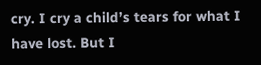cry. I cry a child’s tears for what I have lost. But I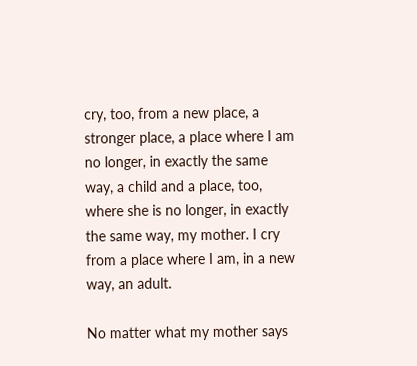cry, too, from a new place, a stronger place, a place where I am no longer, in exactly the same way, a child and a place, too, where she is no longer, in exactly the same way, my mother. I cry from a place where I am, in a new way, an adult.

No matter what my mother says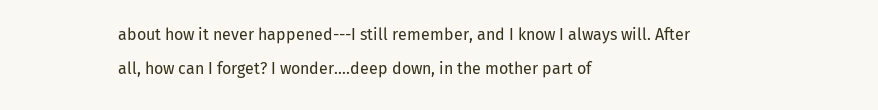about how it never happened---I still remember, and I know I always will. After all, how can I forget? I wonder….deep down, in the mother part of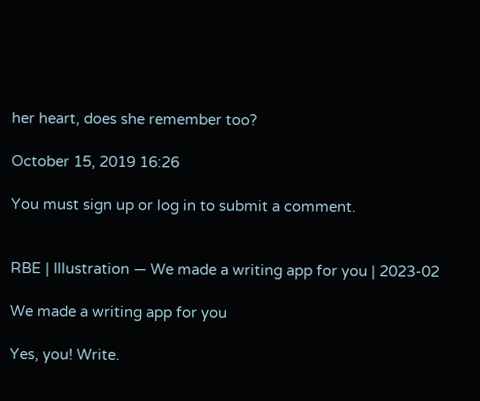her heart, does she remember too?

October 15, 2019 16:26

You must sign up or log in to submit a comment.


RBE | Illustration — We made a writing app for you | 2023-02

We made a writing app for you

Yes, you! Write.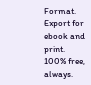Format. Export for ebook and print. 100% free, always.